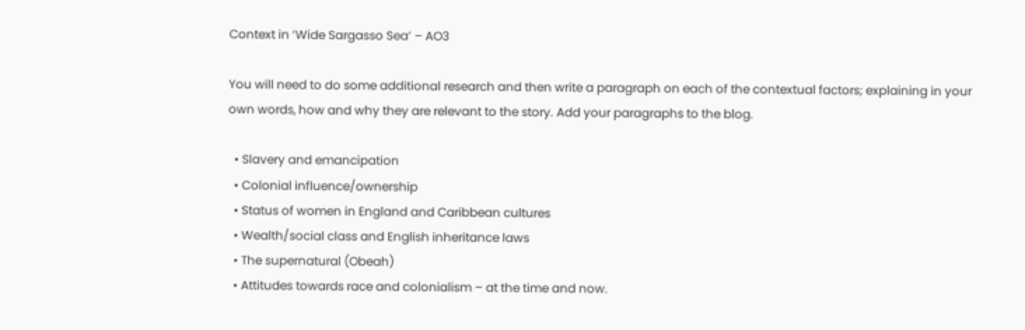Context in ‘Wide Sargasso Sea’ – AO3

You will need to do some additional research and then write a paragraph on each of the contextual factors; explaining in your own words, how and why they are relevant to the story. Add your paragraphs to the blog.

  • Slavery and emancipation
  • Colonial influence/ownership
  • Status of women in England and Caribbean cultures
  • Wealth/social class and English inheritance laws
  • The supernatural (Obeah)
  • Attitudes towards race and colonialism – at the time and now.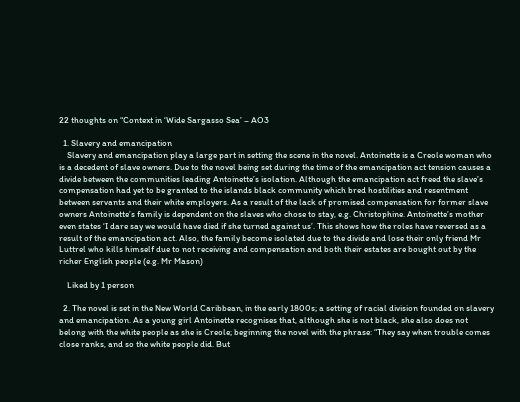22 thoughts on “Context in ‘Wide Sargasso Sea’ – AO3

  1. Slavery and emancipation
    Slavery and emancipation play a large part in setting the scene in the novel. Antoinette is a Creole woman who is a decedent of slave owners. Due to the novel being set during the time of the emancipation act tension causes a divide between the communities leading Antoinette’s isolation. Although the emancipation act freed the slave’s compensation had yet to be granted to the islands black community which bred hostilities and resentment between servants and their white employers. As a result of the lack of promised compensation for former slave owners Antoinette’s family is dependent on the slaves who chose to stay, e.g. Christophine. Antoinette’s mother even states ‘I dare say we would have died if she turned against us’. This shows how the roles have reversed as a result of the emancipation act. Also, the family become isolated due to the divide and lose their only friend Mr Luttrel who kills himself due to not receiving and compensation and both their estates are bought out by the richer English people (e.g. Mr Mason)

    Liked by 1 person

  2. The novel is set in the New World Caribbean, in the early 1800s; a setting of racial division founded on slavery and emancipation. As a young girl Antoinette recognises that, although she is not black, she also does not belong with the white people as she is Creole; beginning the novel with the phrase: “They say when trouble comes close ranks, and so the white people did. But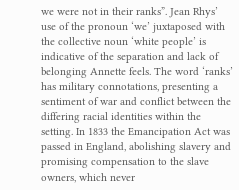we were not in their ranks”. Jean Rhys’ use of the pronoun ‘we’ juxtaposed with the collective noun ‘white people’ is indicative of the separation and lack of belonging Annette feels. The word ‘ranks’ has military connotations, presenting a sentiment of war and conflict between the differing racial identities within the setting. In 1833 the Emancipation Act was passed in England, abolishing slavery and promising compensation to the slave owners, which never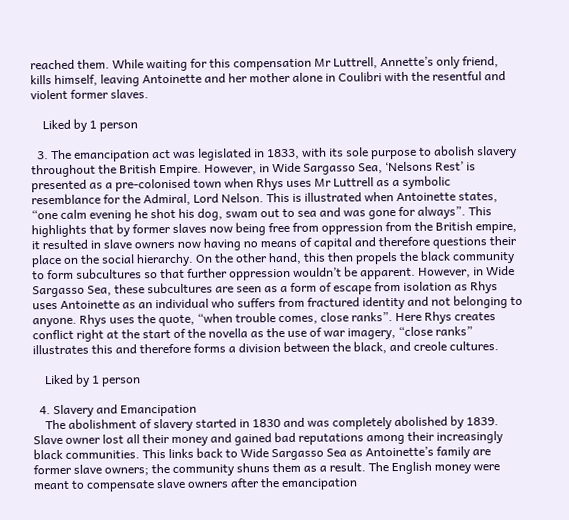reached them. While waiting for this compensation Mr Luttrell, Annette’s only friend, kills himself, leaving Antoinette and her mother alone in Coulibri with the resentful and violent former slaves.

    Liked by 1 person

  3. The emancipation act was legislated in 1833, with its sole purpose to abolish slavery throughout the British Empire. However, in Wide Sargasso Sea, ‘Nelsons Rest’ is presented as a pre-colonised town when Rhys uses Mr Luttrell as a symbolic resemblance for the Admiral, Lord Nelson. This is illustrated when Antoinette states, “one calm evening he shot his dog, swam out to sea and was gone for always”. This highlights that by former slaves now being free from oppression from the British empire, it resulted in slave owners now having no means of capital and therefore questions their place on the social hierarchy. On the other hand, this then propels the black community to form subcultures so that further oppression wouldn’t be apparent. However, in Wide Sargasso Sea, these subcultures are seen as a form of escape from isolation as Rhys uses Antoinette as an individual who suffers from fractured identity and not belonging to anyone. Rhys uses the quote, “when trouble comes, close ranks”. Here Rhys creates conflict right at the start of the novella as the use of war imagery, “close ranks” illustrates this and therefore forms a division between the black, and creole cultures.

    Liked by 1 person

  4. Slavery and Emancipation
    The abolishment of slavery started in 1830 and was completely abolished by 1839. Slave owner lost all their money and gained bad reputations among their increasingly black communities. This links back to Wide Sargasso Sea as Antoinette’s family are former slave owners; the community shuns them as a result. The English money were meant to compensate slave owners after the emancipation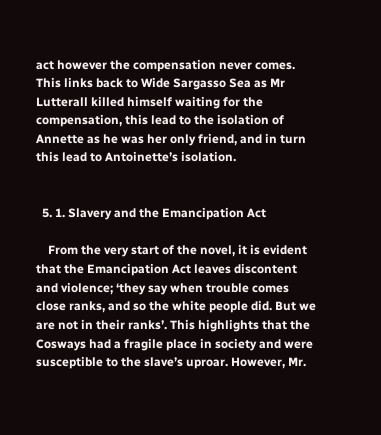act however the compensation never comes. This links back to Wide Sargasso Sea as Mr Lutterall killed himself waiting for the compensation, this lead to the isolation of Annette as he was her only friend, and in turn this lead to Antoinette’s isolation.


  5. 1. Slavery and the Emancipation Act

    From the very start of the novel, it is evident that the Emancipation Act leaves discontent and violence; ‘they say when trouble comes close ranks, and so the white people did. But we are not in their ranks’. This highlights that the Cosways had a fragile place in society and were susceptible to the slave’s uproar. However, Mr.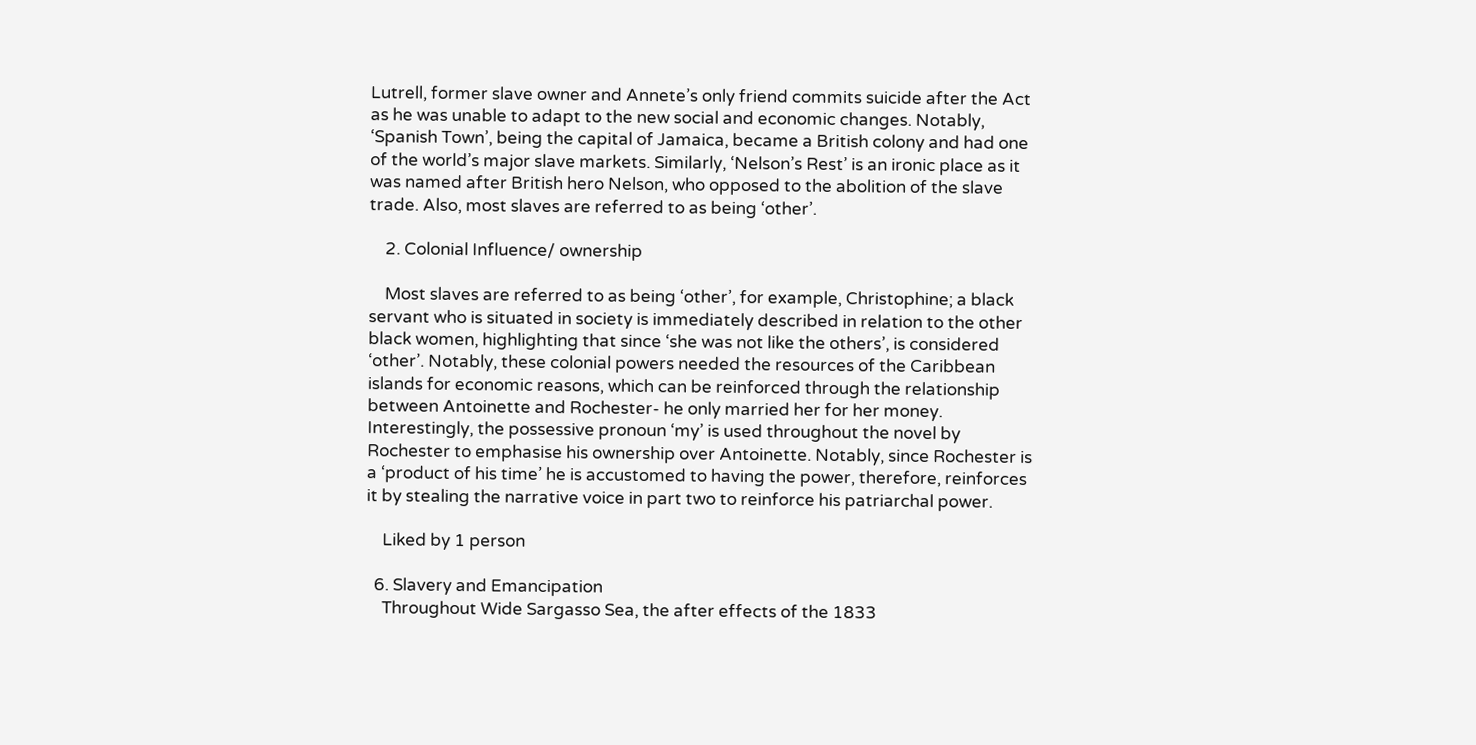Lutrell, former slave owner and Annete’s only friend commits suicide after the Act as he was unable to adapt to the new social and economic changes. Notably, ‘Spanish Town’, being the capital of Jamaica, became a British colony and had one of the world’s major slave markets. Similarly, ‘Nelson’s Rest’ is an ironic place as it was named after British hero Nelson, who opposed to the abolition of the slave trade. Also, most slaves are referred to as being ‘other’.

    2. Colonial Influence/ ownership

    Most slaves are referred to as being ‘other’, for example, Christophine; a black servant who is situated in society is immediately described in relation to the other black women, highlighting that since ‘she was not like the others’, is considered ‘other’. Notably, these colonial powers needed the resources of the Caribbean islands for economic reasons, which can be reinforced through the relationship between Antoinette and Rochester- he only married her for her money. Interestingly, the possessive pronoun ‘my’ is used throughout the novel by Rochester to emphasise his ownership over Antoinette. Notably, since Rochester is a ‘product of his time’ he is accustomed to having the power, therefore, reinforces it by stealing the narrative voice in part two to reinforce his patriarchal power.

    Liked by 1 person

  6. Slavery and Emancipation
    Throughout Wide Sargasso Sea, the after effects of the 1833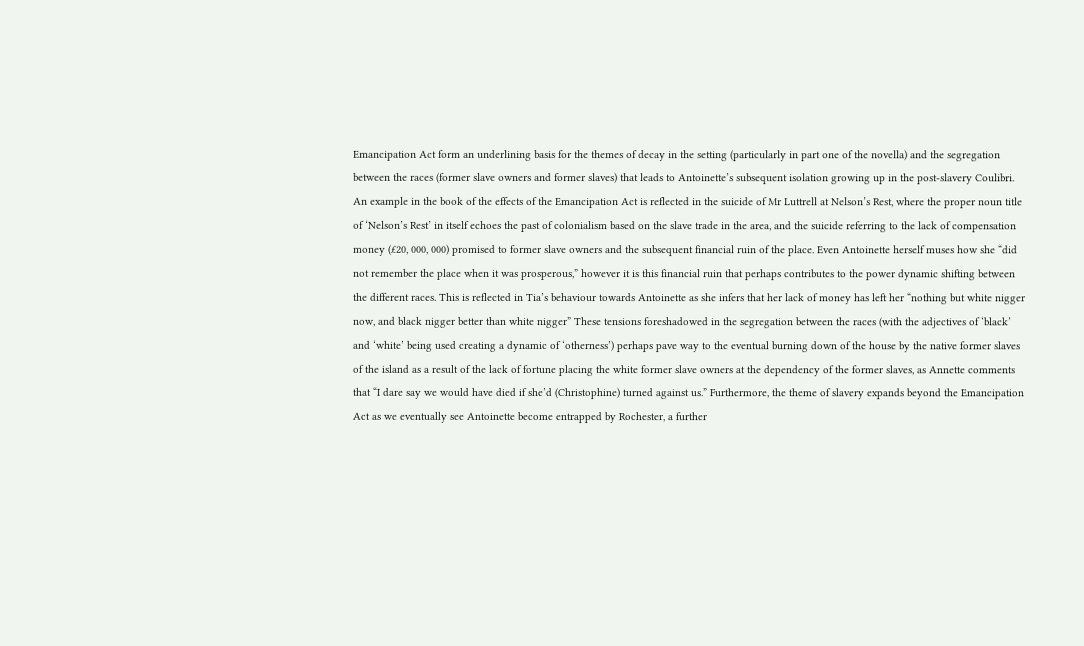Emancipation Act form an underlining basis for the themes of decay in the setting (particularly in part one of the novella) and the segregation between the races (former slave owners and former slaves) that leads to Antoinette’s subsequent isolation growing up in the post-slavery Coulibri. An example in the book of the effects of the Emancipation Act is reflected in the suicide of Mr Luttrell at Nelson’s Rest, where the proper noun title of ‘Nelson’s Rest’ in itself echoes the past of colonialism based on the slave trade in the area, and the suicide referring to the lack of compensation money (£20, 000, 000) promised to former slave owners and the subsequent financial ruin of the place. Even Antoinette herself muses how she “did not remember the place when it was prosperous,” however it is this financial ruin that perhaps contributes to the power dynamic shifting between the different races. This is reflected in Tia’s behaviour towards Antoinette as she infers that her lack of money has left her “nothing but white nigger now, and black nigger better than white nigger” These tensions foreshadowed in the segregation between the races (with the adjectives of ‘black’ and ‘white’ being used creating a dynamic of ‘otherness’) perhaps pave way to the eventual burning down of the house by the native former slaves of the island as a result of the lack of fortune placing the white former slave owners at the dependency of the former slaves, as Annette comments that “I dare say we would have died if she’d (Christophine) turned against us.” Furthermore, the theme of slavery expands beyond the Emancipation Act as we eventually see Antoinette become entrapped by Rochester, a further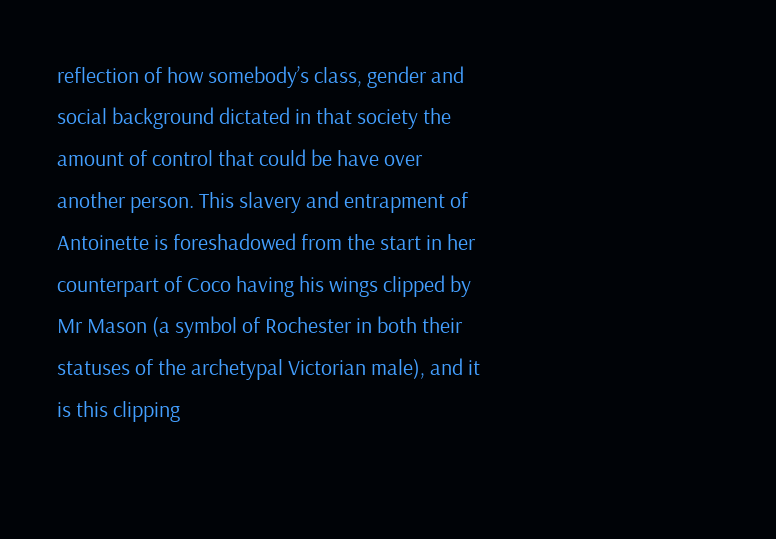reflection of how somebody’s class, gender and social background dictated in that society the amount of control that could be have over another person. This slavery and entrapment of Antoinette is foreshadowed from the start in her counterpart of Coco having his wings clipped by Mr Mason (a symbol of Rochester in both their statuses of the archetypal Victorian male), and it is this clipping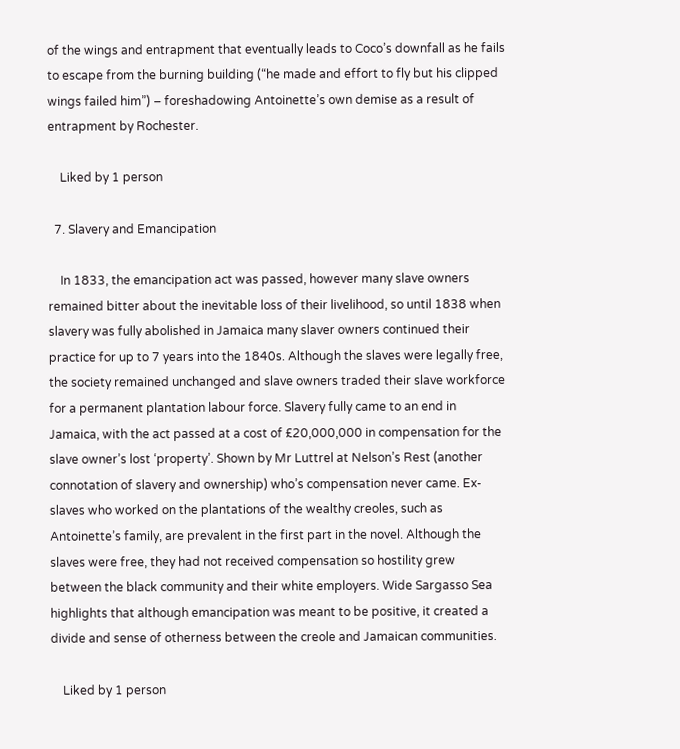of the wings and entrapment that eventually leads to Coco’s downfall as he fails to escape from the burning building (“he made and effort to fly but his clipped wings failed him”) – foreshadowing Antoinette’s own demise as a result of entrapment by Rochester.

    Liked by 1 person

  7. Slavery and Emancipation

    In 1833, the emancipation act was passed, however many slave owners remained bitter about the inevitable loss of their livelihood, so until 1838 when slavery was fully abolished in Jamaica many slaver owners continued their practice for up to 7 years into the 1840s. Although the slaves were legally free, the society remained unchanged and slave owners traded their slave workforce for a permanent plantation labour force. Slavery fully came to an end in Jamaica, with the act passed at a cost of £20,000,000 in compensation for the slave owner’s lost ‘property’. Shown by Mr Luttrel at Nelson’s Rest (another connotation of slavery and ownership) who’s compensation never came. Ex-slaves who worked on the plantations of the wealthy creoles, such as Antoinette’s family, are prevalent in the first part in the novel. Although the slaves were free, they had not received compensation so hostility grew between the black community and their white employers. Wide Sargasso Sea highlights that although emancipation was meant to be positive, it created a divide and sense of otherness between the creole and Jamaican communities.

    Liked by 1 person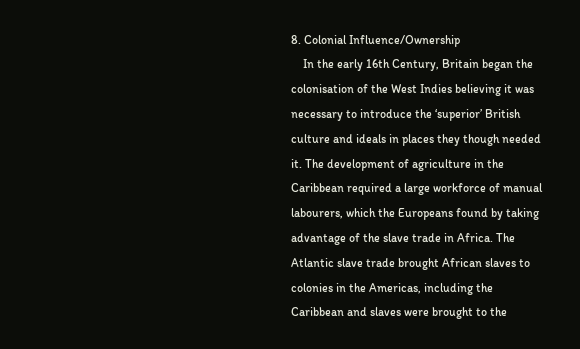8. Colonial Influence/Ownership
    In the early 16th Century, Britain began the colonisation of the West Indies believing it was necessary to introduce the ‘superior’ British culture and ideals in places they though needed it. The development of agriculture in the Caribbean required a large workforce of manual labourers, which the Europeans found by taking advantage of the slave trade in Africa. The Atlantic slave trade brought African slaves to colonies in the Americas, including the Caribbean and slaves were brought to the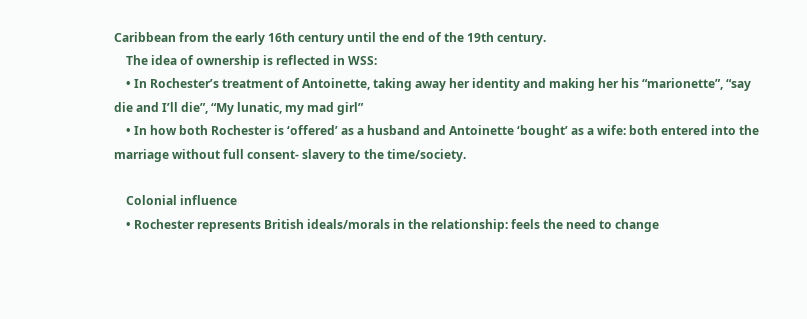Caribbean from the early 16th century until the end of the 19th century.
    The idea of ownership is reflected in WSS:
    • In Rochester’s treatment of Antoinette, taking away her identity and making her his “marionette”, “say die and I’ll die”, “My lunatic, my mad girl”
    • In how both Rochester is ‘offered’ as a husband and Antoinette ‘bought’ as a wife: both entered into the marriage without full consent- slavery to the time/society.

    Colonial influence
    • Rochester represents British ideals/morals in the relationship: feels the need to change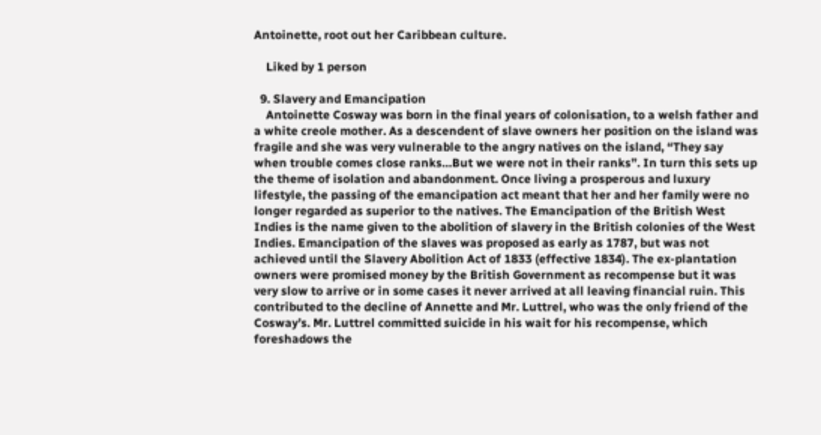Antoinette, root out her Caribbean culture.

    Liked by 1 person

  9. Slavery and Emancipation
    Antoinette Cosway was born in the final years of colonisation, to a welsh father and a white creole mother. As a descendent of slave owners her position on the island was fragile and she was very vulnerable to the angry natives on the island, “They say when trouble comes close ranks…But we were not in their ranks”. In turn this sets up the theme of isolation and abandonment. Once living a prosperous and luxury lifestyle, the passing of the emancipation act meant that her and her family were no longer regarded as superior to the natives. The Emancipation of the British West Indies is the name given to the abolition of slavery in the British colonies of the West Indies. Emancipation of the slaves was proposed as early as 1787, but was not achieved until the Slavery Abolition Act of 1833 (effective 1834). The ex-plantation owners were promised money by the British Government as recompense but it was very slow to arrive or in some cases it never arrived at all leaving financial ruin. This contributed to the decline of Annette and Mr. Luttrel, who was the only friend of the Cosway’s. Mr. Luttrel committed suicide in his wait for his recompense, which foreshadows the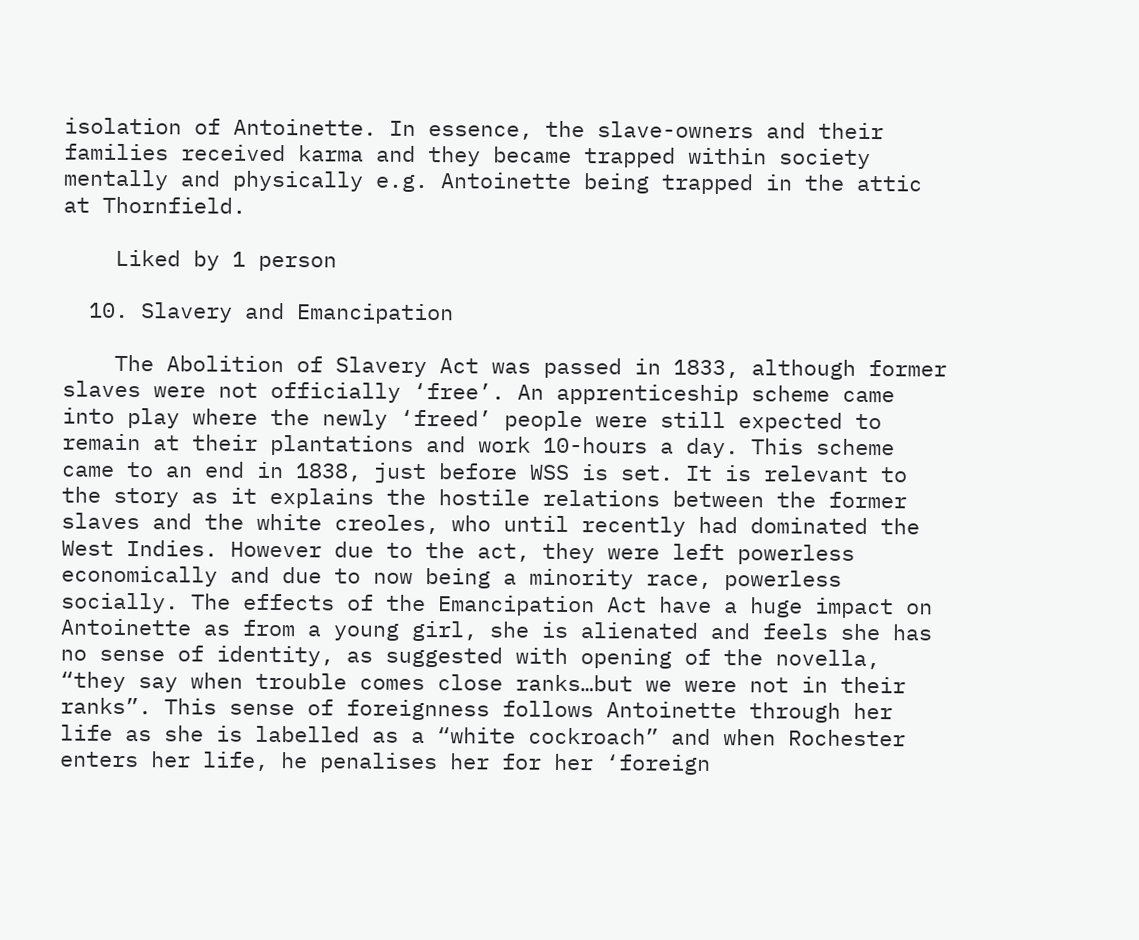isolation of Antoinette. In essence, the slave-owners and their families received karma and they became trapped within society mentally and physically e.g. Antoinette being trapped in the attic at Thornfield.

    Liked by 1 person

  10. Slavery and Emancipation

    The Abolition of Slavery Act was passed in 1833, although former slaves were not officially ‘free’. An apprenticeship scheme came into play where the newly ‘freed’ people were still expected to remain at their plantations and work 10-hours a day. This scheme came to an end in 1838, just before WSS is set. It is relevant to the story as it explains the hostile relations between the former slaves and the white creoles, who until recently had dominated the West Indies. However due to the act, they were left powerless economically and due to now being a minority race, powerless socially. The effects of the Emancipation Act have a huge impact on Antoinette as from a young girl, she is alienated and feels she has no sense of identity, as suggested with opening of the novella, “they say when trouble comes close ranks…but we were not in their ranks”. This sense of foreignness follows Antoinette through her life as she is labelled as a “white cockroach” and when Rochester enters her life, he penalises her for her ‘foreign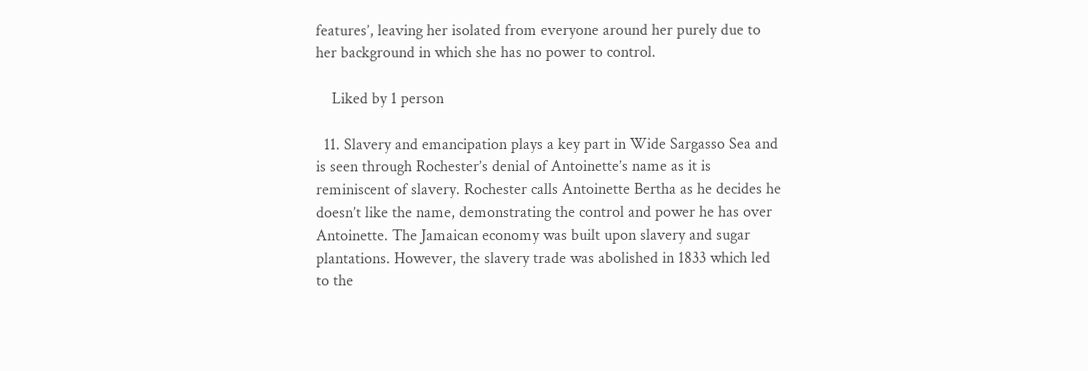features’, leaving her isolated from everyone around her purely due to her background in which she has no power to control.

    Liked by 1 person

  11. Slavery and emancipation plays a key part in Wide Sargasso Sea and is seen through Rochester’s denial of Antoinette’s name as it is reminiscent of slavery. Rochester calls Antoinette Bertha as he decides he doesn’t like the name, demonstrating the control and power he has over Antoinette. The Jamaican economy was built upon slavery and sugar plantations. However, the slavery trade was abolished in 1833 which led to the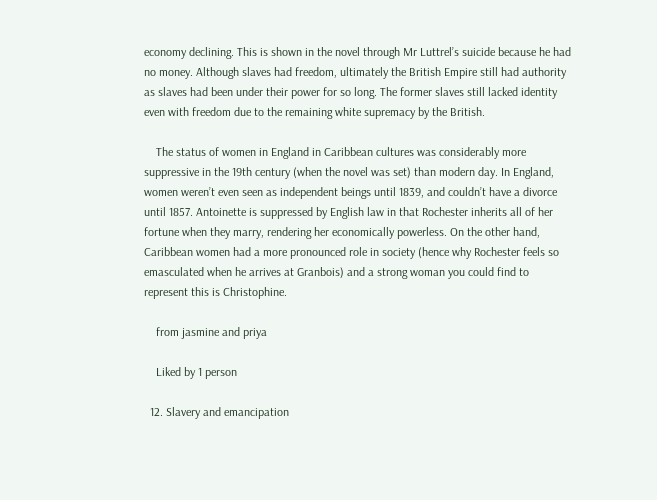economy declining. This is shown in the novel through Mr Luttrel’s suicide because he had no money. Although slaves had freedom, ultimately the British Empire still had authority as slaves had been under their power for so long. The former slaves still lacked identity even with freedom due to the remaining white supremacy by the British.

    The status of women in England in Caribbean cultures was considerably more suppressive in the 19th century (when the novel was set) than modern day. In England, women weren’t even seen as independent beings until 1839, and couldn’t have a divorce until 1857. Antoinette is suppressed by English law in that Rochester inherits all of her fortune when they marry, rendering her economically powerless. On the other hand, Caribbean women had a more pronounced role in society (hence why Rochester feels so emasculated when he arrives at Granbois) and a strong woman you could find to represent this is Christophine.

    from jasmine and priya

    Liked by 1 person

  12. Slavery and emancipation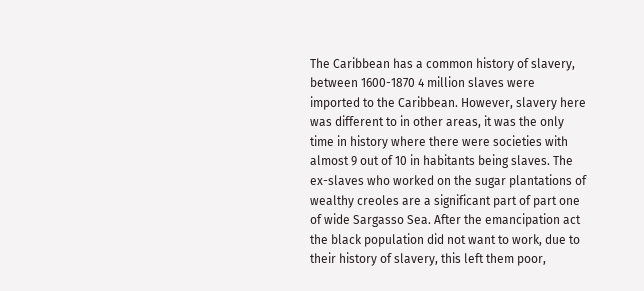The Caribbean has a common history of slavery, between 1600-1870 4 million slaves were imported to the Caribbean. However, slavery here was different to in other areas, it was the only time in history where there were societies with almost 9 out of 10 in habitants being slaves. The ex-slaves who worked on the sugar plantations of wealthy creoles are a significant part of part one of wide Sargasso Sea. After the emancipation act the black population did not want to work, due to their history of slavery, this left them poor,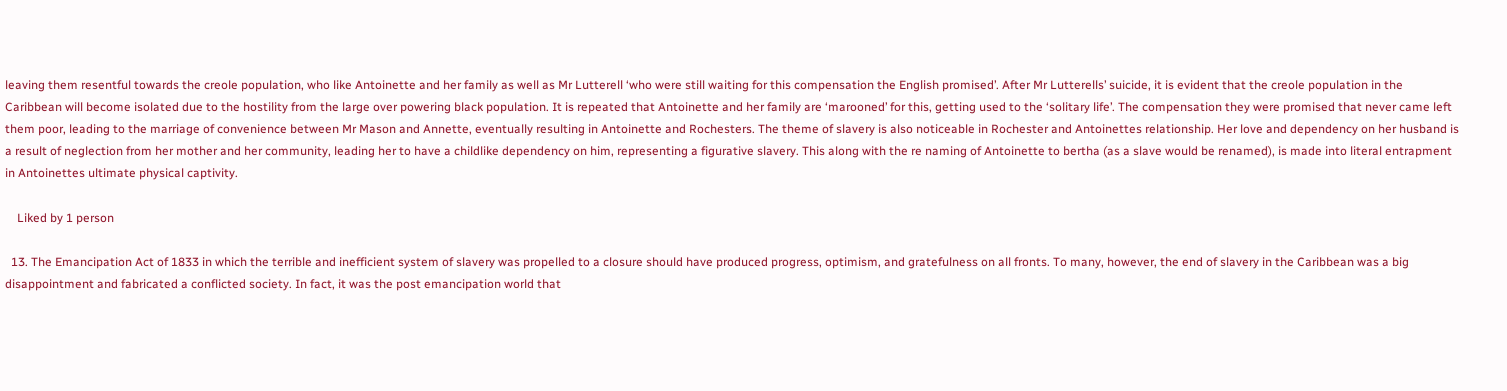leaving them resentful towards the creole population, who like Antoinette and her family as well as Mr Lutterell ‘who were still waiting for this compensation the English promised’. After Mr Lutterells’ suicide, it is evident that the creole population in the Caribbean will become isolated due to the hostility from the large over powering black population. It is repeated that Antoinette and her family are ‘marooned’ for this, getting used to the ‘solitary life’. The compensation they were promised that never came left them poor, leading to the marriage of convenience between Mr Mason and Annette, eventually resulting in Antoinette and Rochesters. The theme of slavery is also noticeable in Rochester and Antoinettes relationship. Her love and dependency on her husband is a result of neglection from her mother and her community, leading her to have a childlike dependency on him, representing a figurative slavery. This along with the re naming of Antoinette to bertha (as a slave would be renamed), is made into literal entrapment in Antoinettes ultimate physical captivity.

    Liked by 1 person

  13. The Emancipation Act of 1833 in which the terrible and inefficient system of slavery was propelled to a closure should have produced progress, optimism, and gratefulness on all fronts. To many, however, the end of slavery in the Caribbean was a big disappointment and fabricated a conflicted society. In fact, it was the post emancipation world that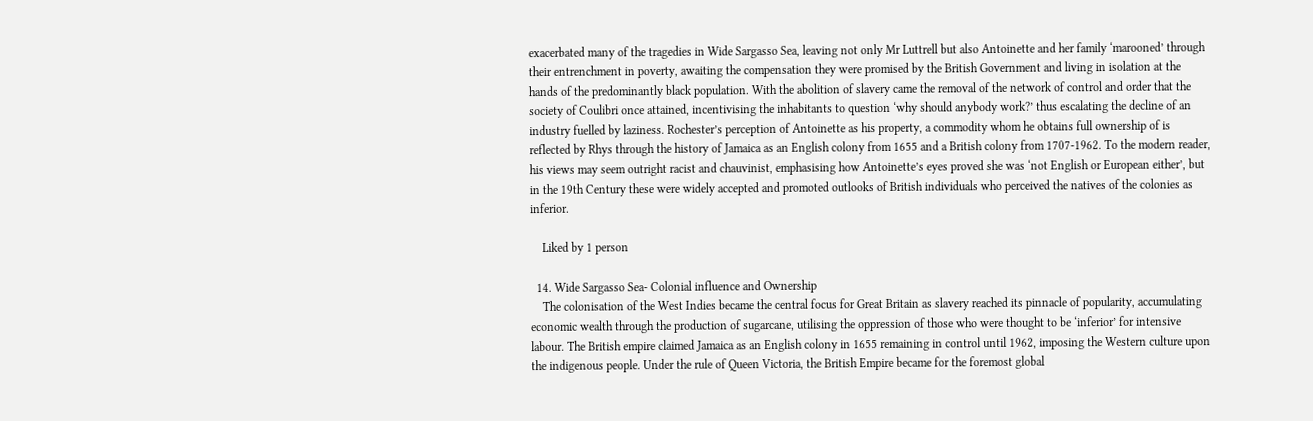exacerbated many of the tragedies in Wide Sargasso Sea, leaving not only Mr Luttrell but also Antoinette and her family ‘marooned’ through their entrenchment in poverty, awaiting the compensation they were promised by the British Government and living in isolation at the hands of the predominantly black population. With the abolition of slavery came the removal of the network of control and order that the society of Coulibri once attained, incentivising the inhabitants to question ‘why should anybody work?’ thus escalating the decline of an industry fuelled by laziness. Rochester’s perception of Antoinette as his property, a commodity whom he obtains full ownership of is reflected by Rhys through the history of Jamaica as an English colony from 1655 and a British colony from 1707-1962. To the modern reader, his views may seem outright racist and chauvinist, emphasising how Antoinette’s eyes proved she was ‘not English or European either’, but in the 19th Century these were widely accepted and promoted outlooks of British individuals who perceived the natives of the colonies as inferior.

    Liked by 1 person

  14. Wide Sargasso Sea- Colonial influence and Ownership
    The colonisation of the West Indies became the central focus for Great Britain as slavery reached its pinnacle of popularity, accumulating economic wealth through the production of sugarcane, utilising the oppression of those who were thought to be ‘inferior’ for intensive labour. The British empire claimed Jamaica as an English colony in 1655 remaining in control until 1962, imposing the Western culture upon the indigenous people. Under the rule of Queen Victoria, the British Empire became for the foremost global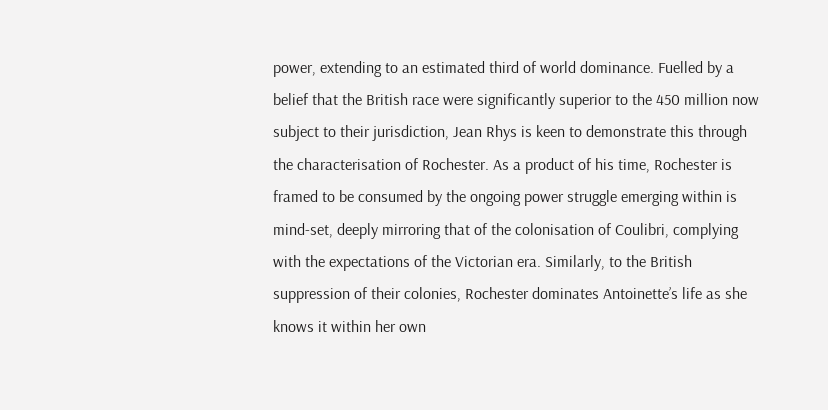power, extending to an estimated third of world dominance. Fuelled by a belief that the British race were significantly superior to the 450 million now subject to their jurisdiction, Jean Rhys is keen to demonstrate this through the characterisation of Rochester. As a product of his time, Rochester is framed to be consumed by the ongoing power struggle emerging within is mind-set, deeply mirroring that of the colonisation of Coulibri, complying with the expectations of the Victorian era. Similarly, to the British suppression of their colonies, Rochester dominates Antoinette’s life as she knows it within her own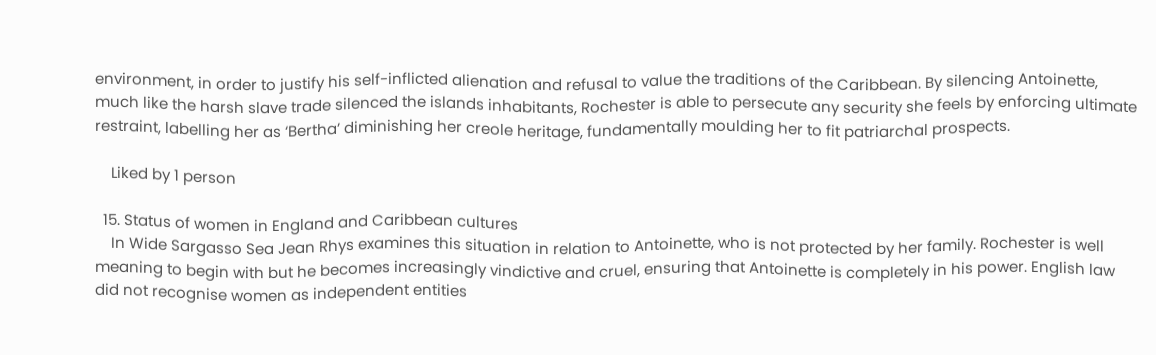environment, in order to justify his self-inflicted alienation and refusal to value the traditions of the Caribbean. By silencing Antoinette, much like the harsh slave trade silenced the islands inhabitants, Rochester is able to persecute any security she feels by enforcing ultimate restraint, labelling her as ‘Bertha’ diminishing her creole heritage, fundamentally moulding her to fit patriarchal prospects.

    Liked by 1 person

  15. Status of women in England and Caribbean cultures
    In Wide Sargasso Sea Jean Rhys examines this situation in relation to Antoinette, who is not protected by her family. Rochester is well meaning to begin with but he becomes increasingly vindictive and cruel, ensuring that Antoinette is completely in his power. English law did not recognise women as independent entities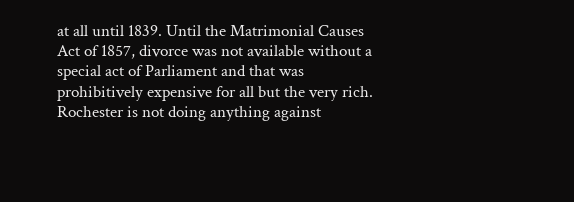at all until 1839. Until the Matrimonial Causes Act of 1857, divorce was not available without a special act of Parliament and that was prohibitively expensive for all but the very rich. Rochester is not doing anything against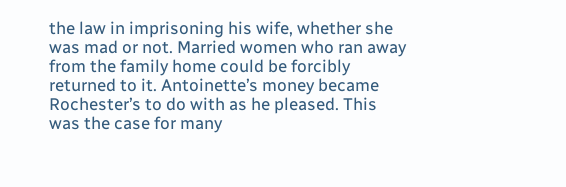the law in imprisoning his wife, whether she was mad or not. Married women who ran away from the family home could be forcibly returned to it. Antoinette’s money became Rochester’s to do with as he pleased. This was the case for many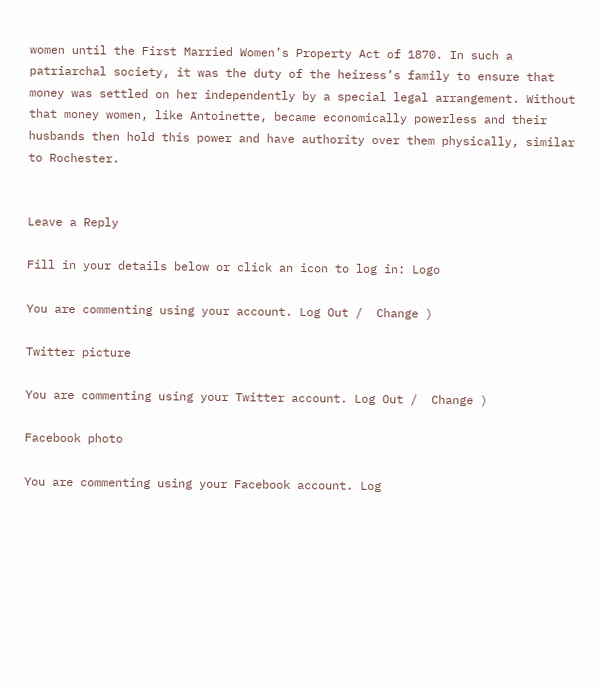women until the First Married Women’s Property Act of 1870. In such a patriarchal society, it was the duty of the heiress’s family to ensure that money was settled on her independently by a special legal arrangement. Without that money women, like Antoinette, became economically powerless and their husbands then hold this power and have authority over them physically, similar to Rochester.


Leave a Reply

Fill in your details below or click an icon to log in: Logo

You are commenting using your account. Log Out /  Change )

Twitter picture

You are commenting using your Twitter account. Log Out /  Change )

Facebook photo

You are commenting using your Facebook account. Log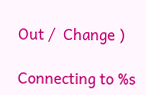Out /  Change )

Connecting to %s